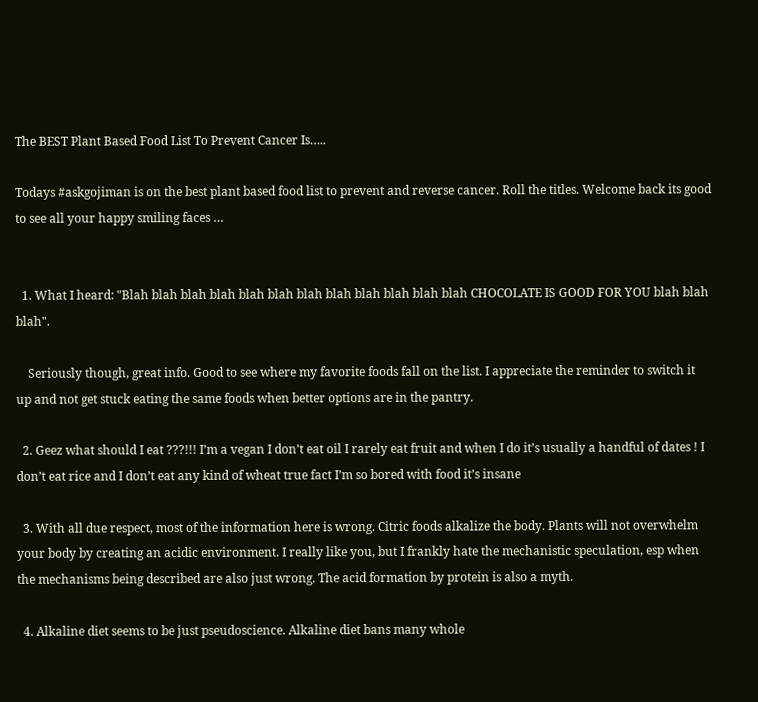The BEST Plant Based Food List To Prevent Cancer Is…..

Todays #askgojiman is on the best plant based food list to prevent and reverse cancer. Roll the titles. Welcome back its good to see all your happy smiling faces …


  1. What I heard: "Blah blah blah blah blah blah blah blah blah blah blah blah CHOCOLATE IS GOOD FOR YOU blah blah blah".

    Seriously though, great info. Good to see where my favorite foods fall on the list. I appreciate the reminder to switch it up and not get stuck eating the same foods when better options are in the pantry.

  2. Geez what should I eat ???!!! I’m a vegan I don’t eat oil I rarely eat fruit and when I do it’s usually a handful of dates ! I don’t eat rice and I don’t eat any kind of wheat true fact I’m so bored with food it’s insane

  3. With all due respect, most of the information here is wrong. Citric foods alkalize the body. Plants will not overwhelm your body by creating an acidic environment. I really like you, but I frankly hate the mechanistic speculation, esp when the mechanisms being described are also just wrong. The acid formation by protein is also a myth.

  4. Alkaline diet seems to be just pseudoscience. Alkaline diet bans many whole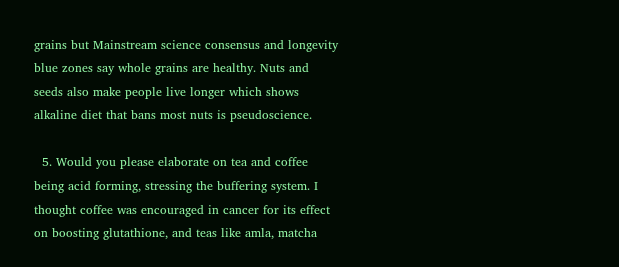grains but Mainstream science consensus and longevity blue zones say whole grains are healthy. Nuts and seeds also make people live longer which shows alkaline diet that bans most nuts is pseudoscience.

  5. Would you please elaborate on tea and coffee being acid forming, stressing the buffering system. I thought coffee was encouraged in cancer for its effect on boosting glutathione, and teas like amla, matcha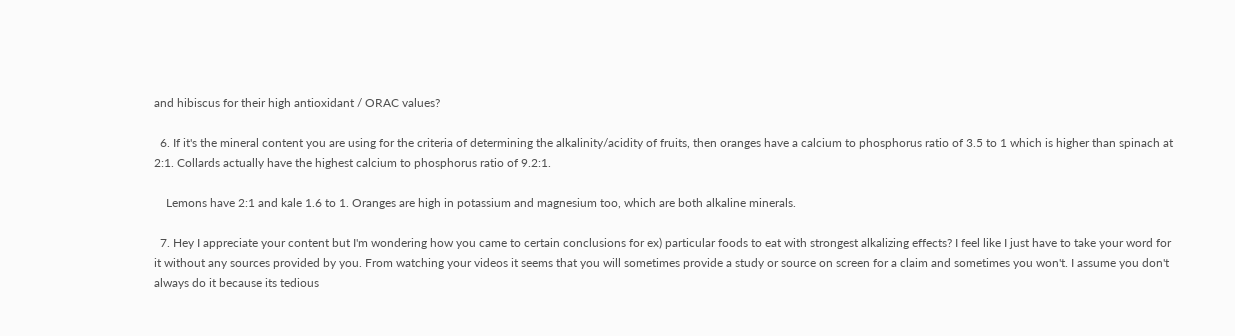and hibiscus for their high antioxidant / ORAC values?

  6. If it's the mineral content you are using for the criteria of determining the alkalinity/acidity of fruits, then oranges have a calcium to phosphorus ratio of 3.5 to 1 which is higher than spinach at 2:1. Collards actually have the highest calcium to phosphorus ratio of 9.2:1.

    Lemons have 2:1 and kale 1.6 to 1. Oranges are high in potassium and magnesium too, which are both alkaline minerals.

  7. Hey I appreciate your content but I'm wondering how you came to certain conclusions for ex) particular foods to eat with strongest alkalizing effects? I feel like I just have to take your word for it without any sources provided by you. From watching your videos it seems that you will sometimes provide a study or source on screen for a claim and sometimes you won't. I assume you don't always do it because its tedious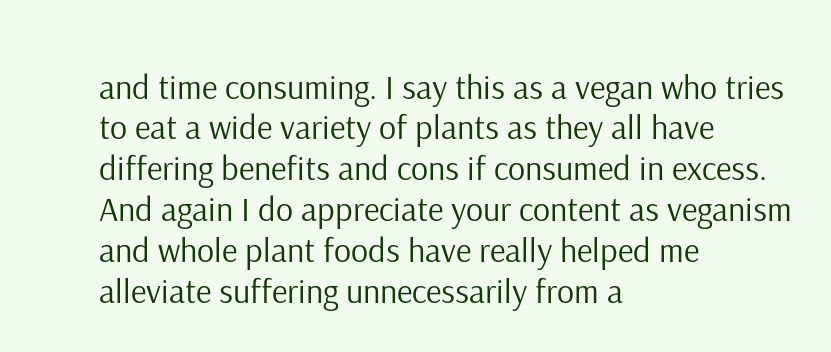and time consuming. I say this as a vegan who tries to eat a wide variety of plants as they all have differing benefits and cons if consumed in excess. And again I do appreciate your content as veganism and whole plant foods have really helped me alleviate suffering unnecessarily from a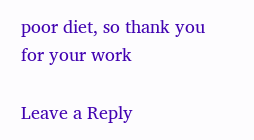poor diet, so thank you for your work

Leave a Reply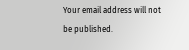Your email address will not be published.